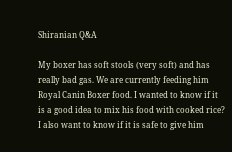Shiranian Q&A

My boxer has soft stools (very soft) and has really bad gas. We are currently feeding him Royal Canin Boxer food. I wanted to know if it is a good idea to mix his food with cooked rice? I also want to know if it is safe to give him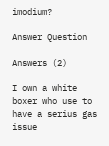imodium?

Answer Question

Answers (2)

I own a white boxer who use to have a serius gas issue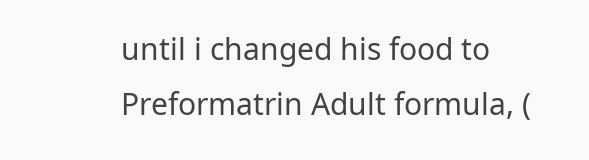until i changed his food to Preformatrin Adult formula, (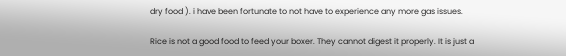dry food ). i have been fortunate to not have to experience any more gas issues.

Rice is not a good food to feed your boxer. They cannot digest it properly. It is just a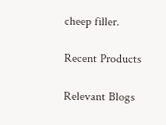cheep filler.

Recent Products

Relevant Blogs